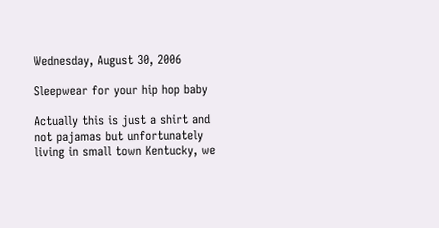Wednesday, August 30, 2006

Sleepwear for your hip hop baby

Actually this is just a shirt and not pajamas but unfortunately living in small town Kentucky, we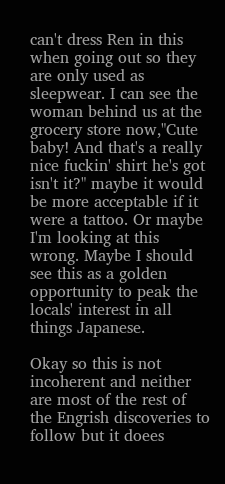can't dress Ren in this when going out so they are only used as sleepwear. I can see the woman behind us at the grocery store now,"Cute baby! And that's a really nice fuckin' shirt he's got isn't it?" maybe it would be more acceptable if it were a tattoo. Or maybe I'm looking at this wrong. Maybe I should see this as a golden opportunity to peak the locals' interest in all things Japanese.

Okay so this is not incoherent and neither are most of the rest of the Engrish discoveries to follow but it doees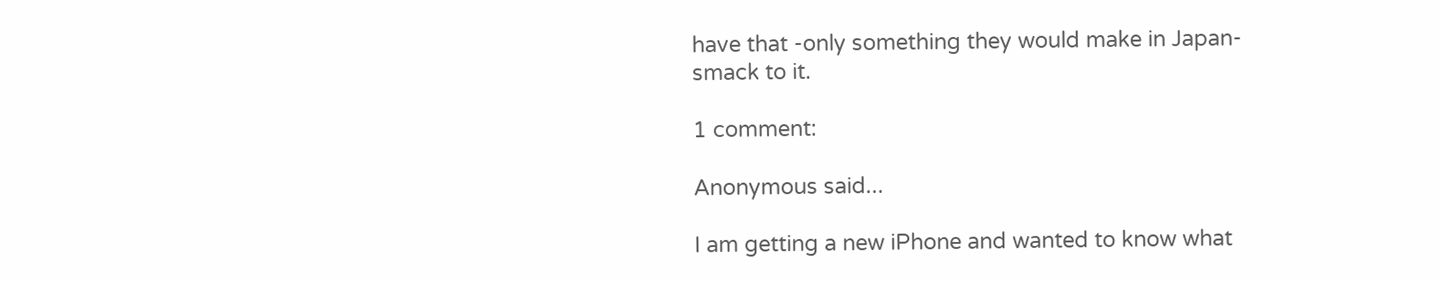have that -only something they would make in Japan- smack to it.

1 comment:

Anonymous said...

I am getting a new iPhone and wanted to know what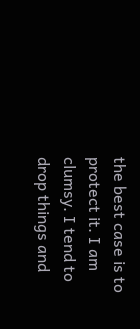the best case is to protect it. I am clumsy. I tend to drop things and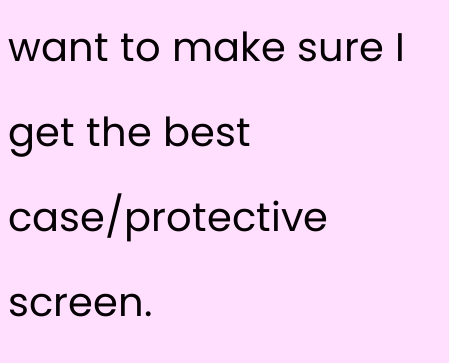want to make sure I get the best case/protective screen.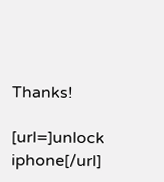Thanks!

[url=]unlock iphone[/url]